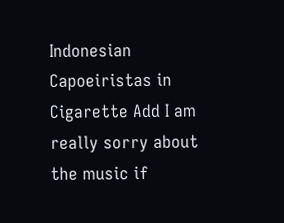Indonesian Capoeiristas in Cigarette Add I am really sorry about the music if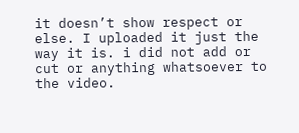it doesn’t show respect or else. I uploaded it just the way it is. i did not add or cut or anything whatsoever to the video.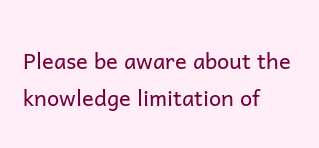Please be aware about the knowledge limitation of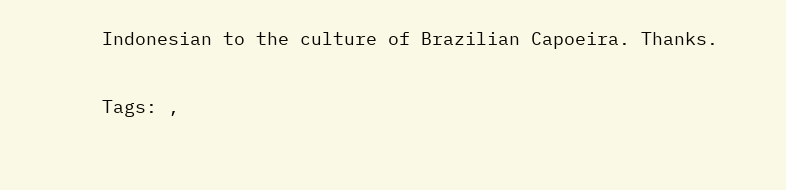Indonesian to the culture of Brazilian Capoeira. Thanks.

Tags: ,